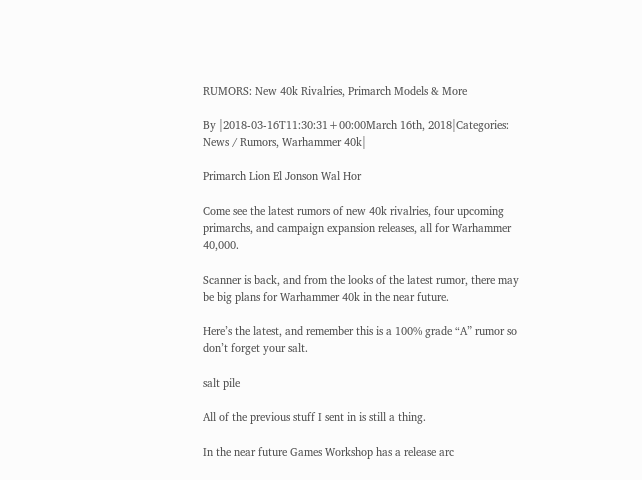RUMORS: New 40k Rivalries, Primarch Models & More

By |2018-03-16T11:30:31+00:00March 16th, 2018|Categories: News / Rumors, Warhammer 40k|

Primarch Lion El Jonson Wal Hor

Come see the latest rumors of new 40k rivalries, four upcoming primarchs, and campaign expansion releases, all for Warhammer 40,000.

Scanner is back, and from the looks of the latest rumor, there may be big plans for Warhammer 40k in the near future.

Here’s the latest, and remember this is a 100% grade “A” rumor so don’t forget your salt.

salt pile

All of the previous stuff I sent in is still a thing.

In the near future Games Workshop has a release arc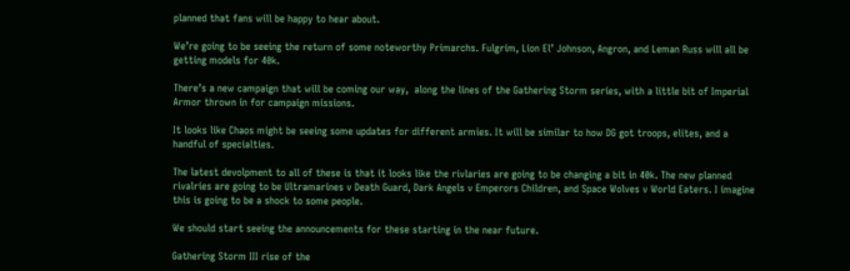planned that fans will be happy to hear about.

We’re going to be seeing the return of some noteworthy Primarchs. Fulgrim, Lion El’ Johnson, Angron, and Leman Russ will all be getting models for 40k.

There’s a new campaign that will be coming our way,  along the lines of the Gathering Storm series, with a little bit of Imperial Armor thrown in for campaign missions.

It looks like Chaos might be seeing some updates for different armies. It will be similar to how DG got troops, elites, and a handful of specialties.

The latest devolpment to all of these is that it looks like the rivlaries are going to be changing a bit in 40k. The new planned rivalries are going to be Ultramarines v Death Guard, Dark Angels v Emperors Children, and Space Wolves v World Eaters. I imagine this is going to be a shock to some people.

We should start seeing the announcements for these starting in the near future.

Gathering Storm III rise of the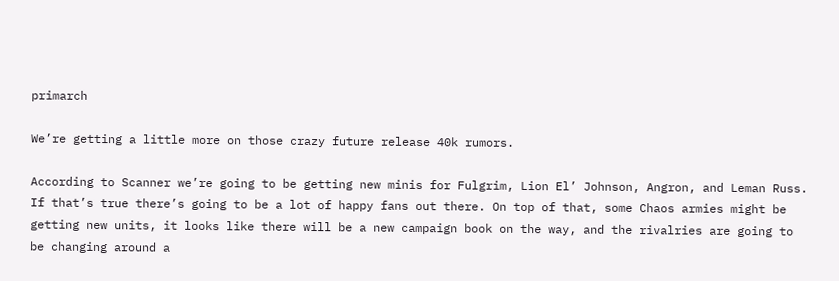primarch

We’re getting a little more on those crazy future release 40k rumors.

According to Scanner we’re going to be getting new minis for Fulgrim, Lion El’ Johnson, Angron, and Leman Russ. If that’s true there’s going to be a lot of happy fans out there. On top of that, some Chaos armies might be getting new units, it looks like there will be a new campaign book on the way, and the rivalries are going to be changing around a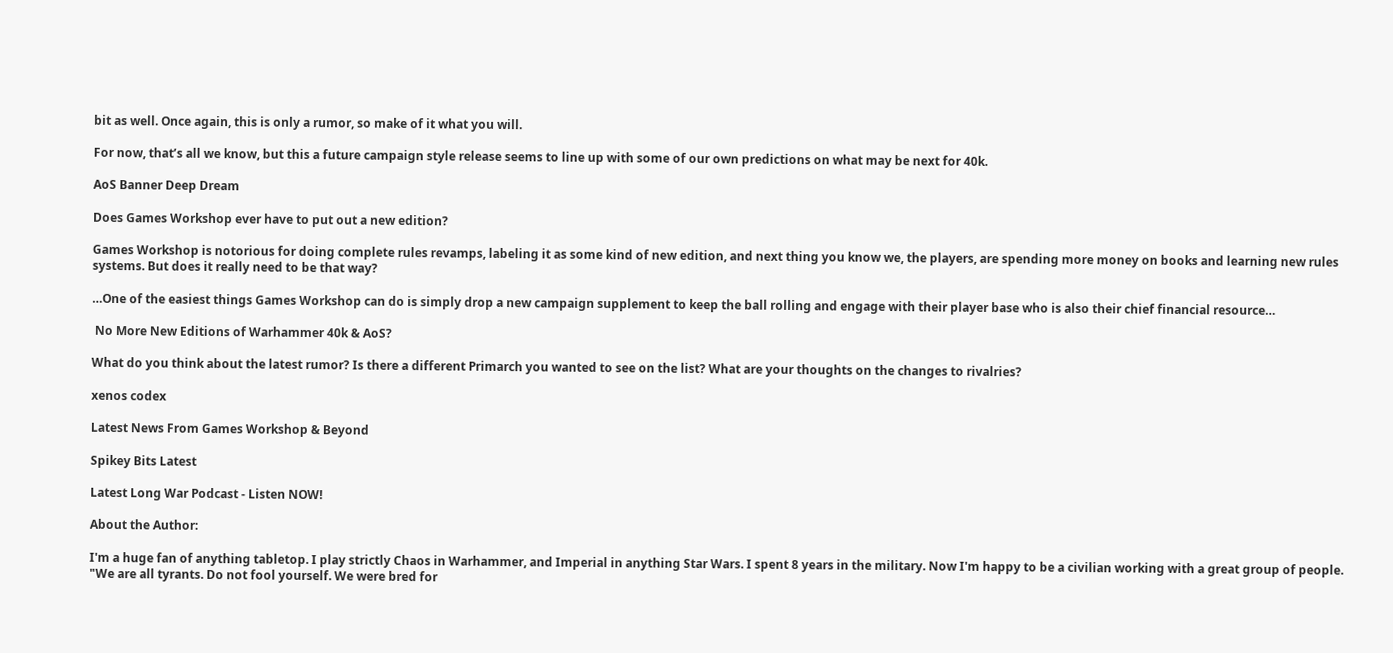bit as well. Once again, this is only a rumor, so make of it what you will.

For now, that’s all we know, but this a future campaign style release seems to line up with some of our own predictions on what may be next for 40k.

AoS Banner Deep Dream

Does Games Workshop ever have to put out a new edition?

Games Workshop is notorious for doing complete rules revamps, labeling it as some kind of new edition, and next thing you know we, the players, are spending more money on books and learning new rules systems. But does it really need to be that way?

…One of the easiest things Games Workshop can do is simply drop a new campaign supplement to keep the ball rolling and engage with their player base who is also their chief financial resource…

 No More New Editions of Warhammer 40k & AoS?

What do you think about the latest rumor? Is there a different Primarch you wanted to see on the list? What are your thoughts on the changes to rivalries?

xenos codex

Latest News From Games Workshop & Beyond

Spikey Bits Latest

Latest Long War Podcast - Listen NOW!

About the Author:

I'm a huge fan of anything tabletop. I play strictly Chaos in Warhammer, and Imperial in anything Star Wars. I spent 8 years in the military. Now I'm happy to be a civilian working with a great group of people. "We are all tyrants. Do not fool yourself. We were bred for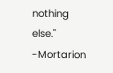nothing else." -Mortarion